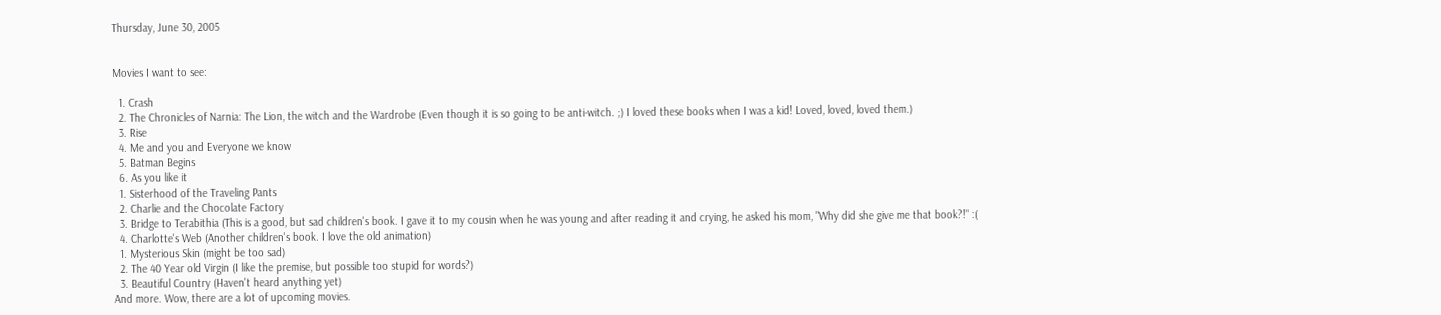Thursday, June 30, 2005


Movies I want to see:

  1. Crash
  2. The Chronicles of Narnia: The Lion, the witch and the Wardrobe (Even though it is so going to be anti-witch. ;) I loved these books when I was a kid! Loved, loved, loved them.)
  3. Rise
  4. Me and you and Everyone we know
  5. Batman Begins
  6. As you like it
  1. Sisterhood of the Traveling Pants
  2. Charlie and the Chocolate Factory
  3. Bridge to Terabithia (This is a good, but sad children's book. I gave it to my cousin when he was young and after reading it and crying, he asked his mom, "Why did she give me that book?!" :(
  4. Charlotte's Web (Another children's book. I love the old animation)
  1. Mysterious Skin (might be too sad)
  2. The 40 Year old Virgin (I like the premise, but possible too stupid for words?)
  3. Beautiful Country (Haven't heard anything yet)
And more. Wow, there are a lot of upcoming movies.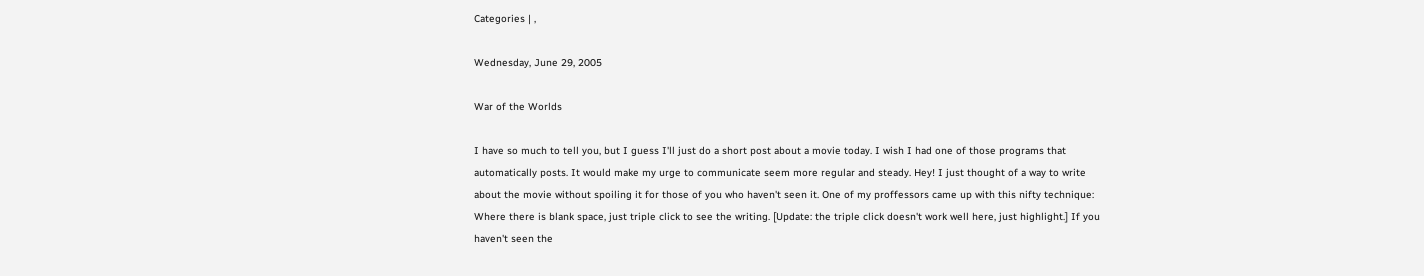Categories | ,

Wednesday, June 29, 2005

War of the Worlds

I have so much to tell you, but I guess I'll just do a short post about a movie today. I wish I had one of those programs that automatically posts. It would make my urge to communicate seem more regular and steady. Hey! I just thought of a way to write about the movie without spoiling it for those of you who haven't seen it. One of my proffessors came up with this nifty technique: Where there is blank space, just triple click to see the writing. [Update: the triple click doesn't work well here, just highlight.] If you haven't seen the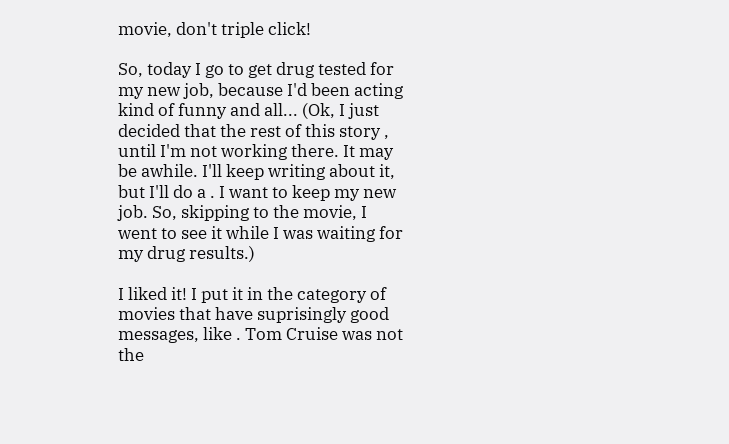movie, don't triple click!

So, today I go to get drug tested for my new job, because I'd been acting kind of funny and all... (Ok, I just decided that the rest of this story , until I'm not working there. It may be awhile. I'll keep writing about it, but I'll do a . I want to keep my new job. So, skipping to the movie, I went to see it while I was waiting for my drug results.)

I liked it! I put it in the category of movies that have suprisingly good messages, like . Tom Cruise was not the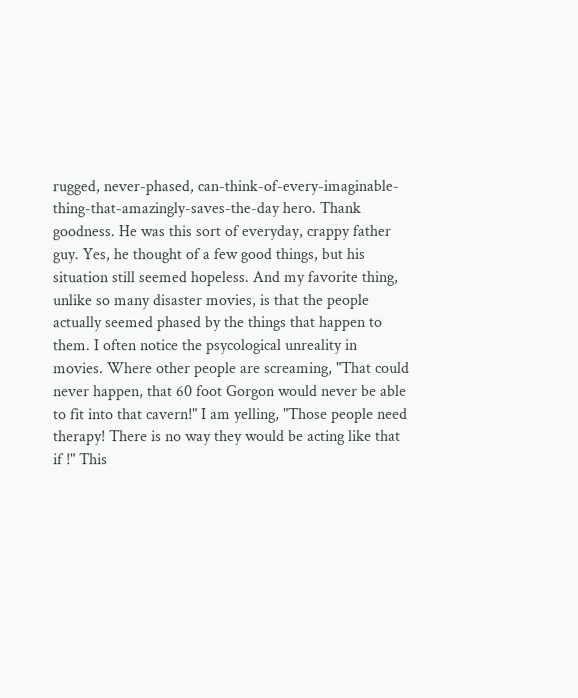rugged, never-phased, can-think-of-every-imaginable-thing-that-amazingly-saves-the-day hero. Thank goodness. He was this sort of everyday, crappy father guy. Yes, he thought of a few good things, but his situation still seemed hopeless. And my favorite thing, unlike so many disaster movies, is that the people actually seemed phased by the things that happen to them. I often notice the psycological unreality in movies. Where other people are screaming, "That could never happen, that 60 foot Gorgon would never be able to fit into that cavern!" I am yelling, "Those people need therapy! There is no way they would be acting like that if !" This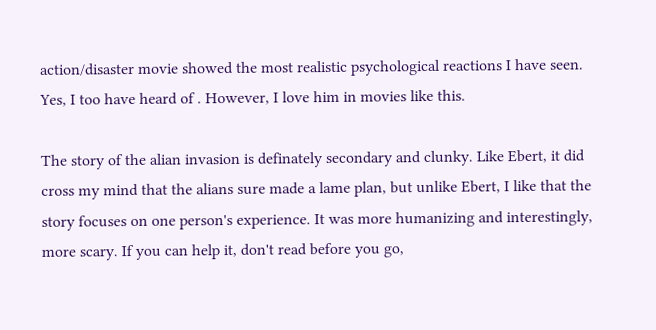action/disaster movie showed the most realistic psychological reactions I have seen. Yes, I too have heard of . However, I love him in movies like this.

The story of the alian invasion is definately secondary and clunky. Like Ebert, it did cross my mind that the alians sure made a lame plan, but unlike Ebert, I like that the story focuses on one person's experience. It was more humanizing and interestingly, more scary. If you can help it, don't read before you go,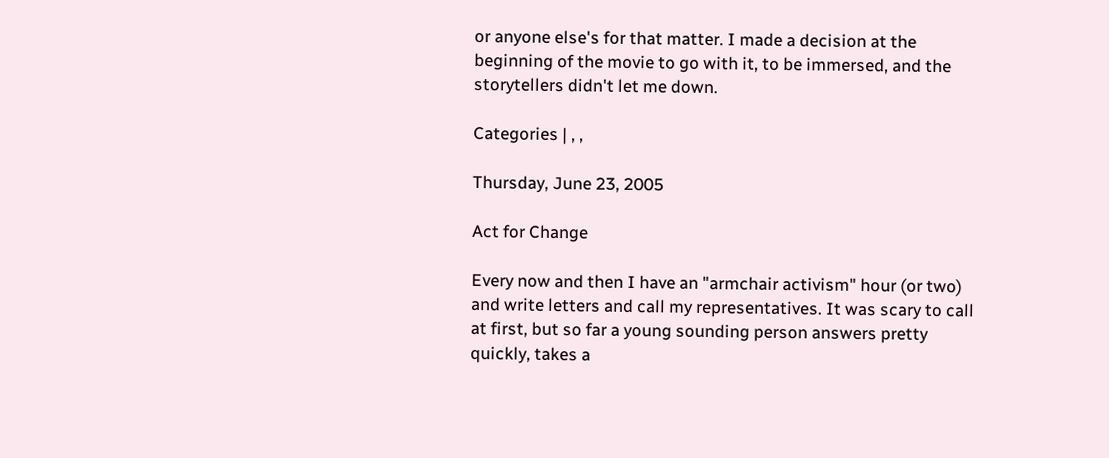or anyone else's for that matter. I made a decision at the beginning of the movie to go with it, to be immersed, and the storytellers didn't let me down.

Categories | , ,

Thursday, June 23, 2005

Act for Change

Every now and then I have an "armchair activism" hour (or two) and write letters and call my representatives. It was scary to call at first, but so far a young sounding person answers pretty quickly, takes a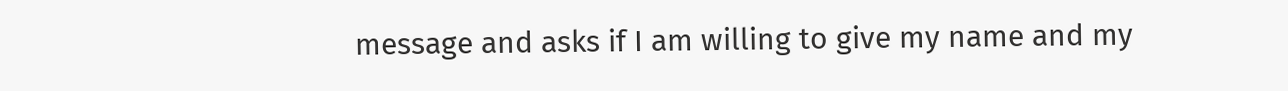message and asks if I am willing to give my name and my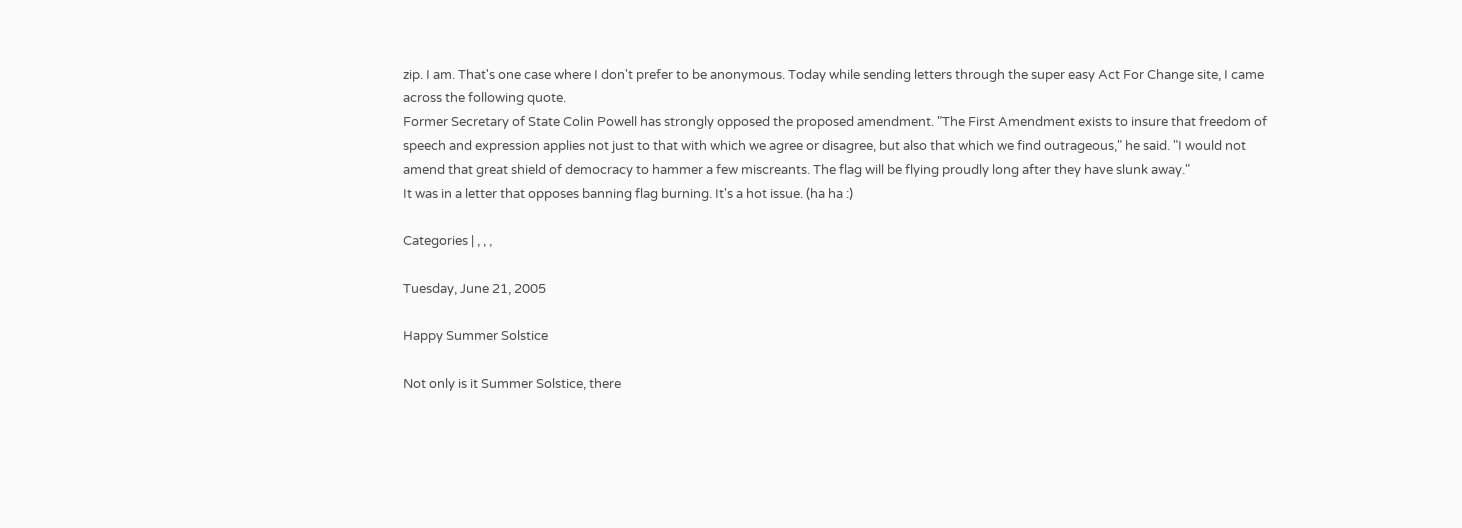zip. I am. That's one case where I don't prefer to be anonymous. Today while sending letters through the super easy Act For Change site, I came across the following quote.
Former Secretary of State Colin Powell has strongly opposed the proposed amendment. "The First Amendment exists to insure that freedom of speech and expression applies not just to that with which we agree or disagree, but also that which we find outrageous," he said. "I would not amend that great shield of democracy to hammer a few miscreants. The flag will be flying proudly long after they have slunk away."
It was in a letter that opposes banning flag burning. It's a hot issue. (ha ha :)

Categories | , , ,

Tuesday, June 21, 2005

Happy Summer Solstice

Not only is it Summer Solstice, there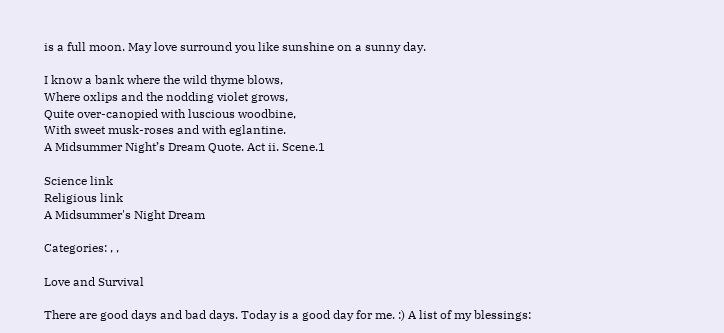is a full moon. May love surround you like sunshine on a sunny day.

I know a bank where the wild thyme blows,
Where oxlips and the nodding violet grows,
Quite over-canopied with luscious woodbine,
With sweet musk-roses and with eglantine.
A Midsummer Night’s Dream Quote. Act ii. Scene.1

Science link
Religious link
A Midsummer's Night Dream

Categories: , ,

Love and Survival

There are good days and bad days. Today is a good day for me. :) A list of my blessings: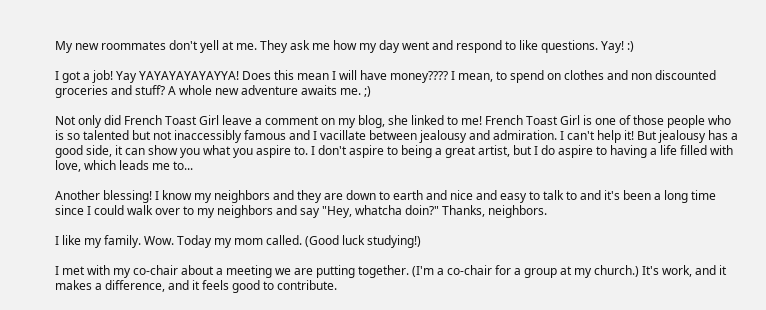My new roommates don't yell at me. They ask me how my day went and respond to like questions. Yay! :)

I got a job! Yay YAYAYAYAYAYYA! Does this mean I will have money???? I mean, to spend on clothes and non discounted groceries and stuff? A whole new adventure awaits me. ;)

Not only did French Toast Girl leave a comment on my blog, she linked to me! French Toast Girl is one of those people who is so talented but not inaccessibly famous and I vacillate between jealousy and admiration. I can't help it! But jealousy has a good side, it can show you what you aspire to. I don't aspire to being a great artist, but I do aspire to having a life filled with love, which leads me to...

Another blessing! I know my neighbors and they are down to earth and nice and easy to talk to and it's been a long time since I could walk over to my neighbors and say "Hey, whatcha doin?" Thanks, neighbors.

I like my family. Wow. Today my mom called. (Good luck studying!)

I met with my co-chair about a meeting we are putting together. (I'm a co-chair for a group at my church.) It's work, and it makes a difference, and it feels good to contribute.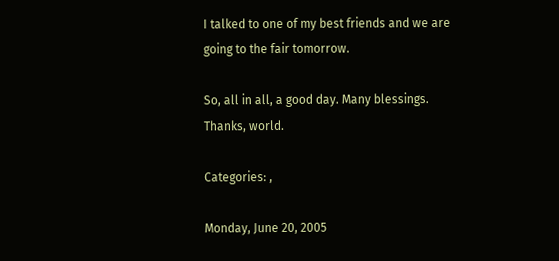I talked to one of my best friends and we are going to the fair tomorrow.

So, all in all, a good day. Many blessings. Thanks, world.

Categories: ,

Monday, June 20, 2005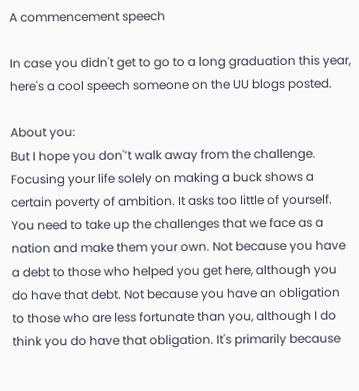A commencement speech

In case you didn't get to go to a long graduation this year, here's a cool speech someone on the UU blogs posted.

About you:
But I hope you don'’t walk away from the challenge. Focusing your life solely on making a buck shows a certain poverty of ambition. It asks too little of yourself. You need to take up the challenges that we face as a nation and make them your own. Not because you have a debt to those who helped you get here, although you do have that debt. Not because you have an obligation to those who are less fortunate than you, although I do think you do have that obligation. It's primarily because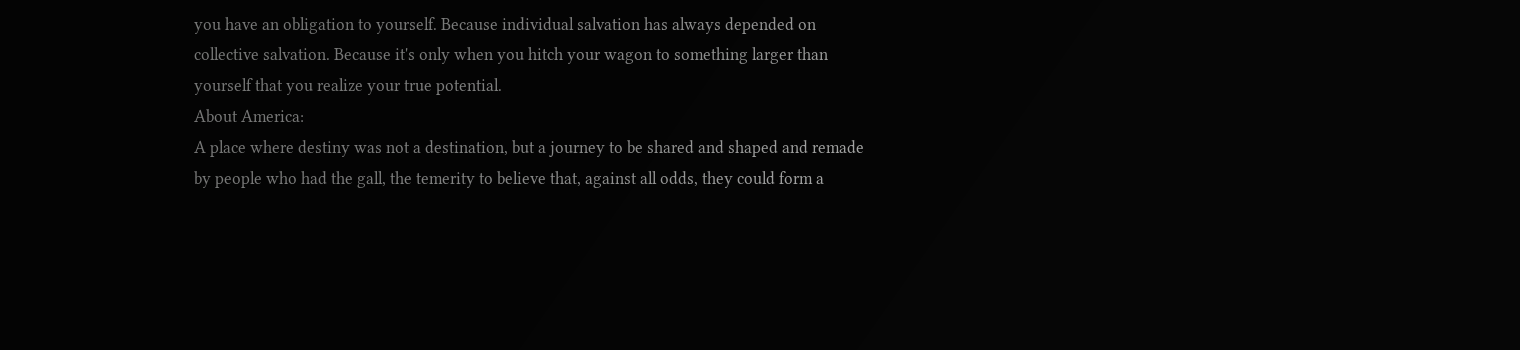you have an obligation to yourself. Because individual salvation has always depended on collective salvation. Because it's only when you hitch your wagon to something larger than yourself that you realize your true potential.
About America:
A place where destiny was not a destination, but a journey to be shared and shaped and remade by people who had the gall, the temerity to believe that, against all odds, they could form a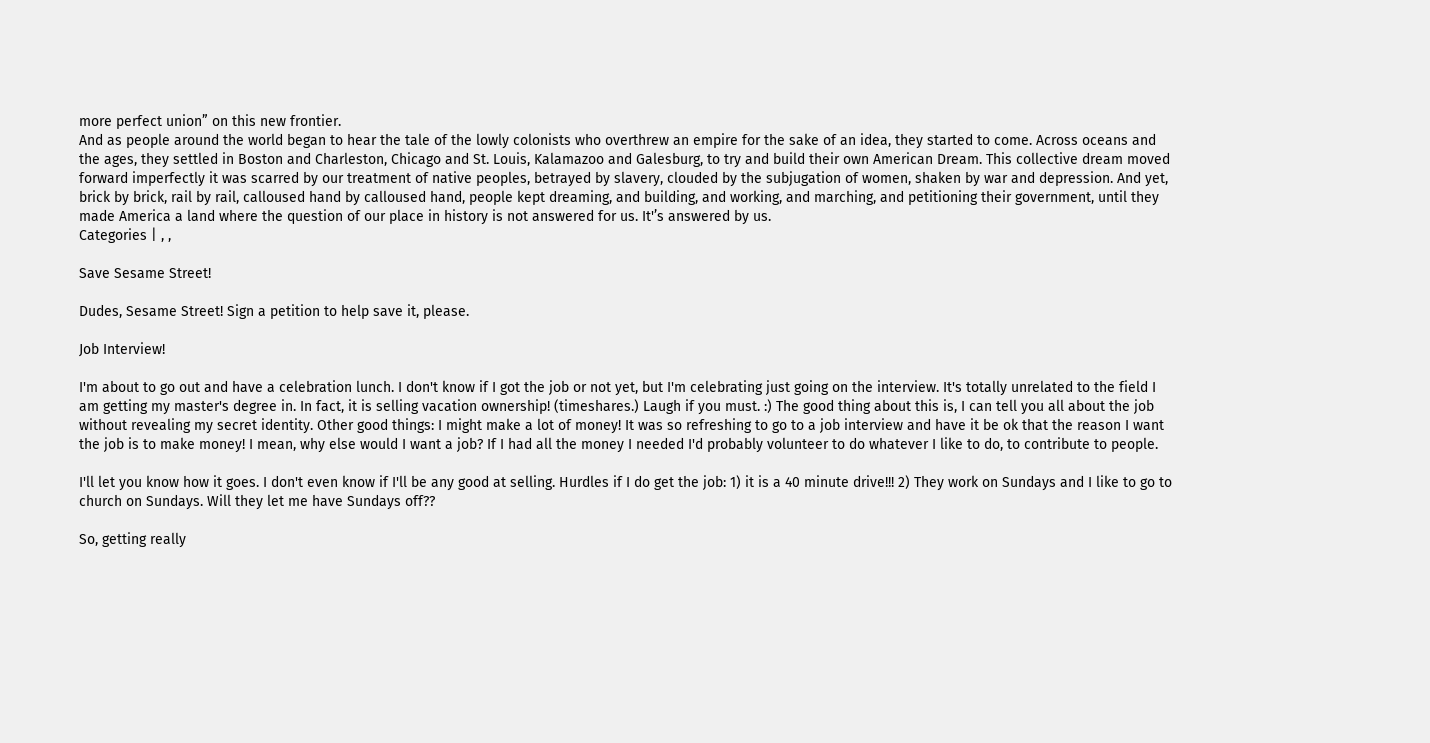more perfect union” on this new frontier.
And as people around the world began to hear the tale of the lowly colonists who overthrew an empire for the sake of an idea, they started to come. Across oceans and the ages, they settled in Boston and Charleston, Chicago and St. Louis, Kalamazoo and Galesburg, to try and build their own American Dream. This collective dream moved forward imperfectly it was scarred by our treatment of native peoples, betrayed by slavery, clouded by the subjugation of women, shaken by war and depression. And yet, brick by brick, rail by rail, calloused hand by calloused hand, people kept dreaming, and building, and working, and marching, and petitioning their government, until they made America a land where the question of our place in history is not answered for us. It'’s answered by us.
Categories | , ,

Save Sesame Street!

Dudes, Sesame Street! Sign a petition to help save it, please.

Job Interview!

I'm about to go out and have a celebration lunch. I don't know if I got the job or not yet, but I'm celebrating just going on the interview. It's totally unrelated to the field I am getting my master's degree in. In fact, it is selling vacation ownership! (timeshares.) Laugh if you must. :) The good thing about this is, I can tell you all about the job without revealing my secret identity. Other good things: I might make a lot of money! It was so refreshing to go to a job interview and have it be ok that the reason I want the job is to make money! I mean, why else would I want a job? If I had all the money I needed I'd probably volunteer to do whatever I like to do, to contribute to people.

I'll let you know how it goes. I don't even know if I'll be any good at selling. Hurdles if I do get the job: 1) it is a 40 minute drive!!! 2) They work on Sundays and I like to go to church on Sundays. Will they let me have Sundays off??

So, getting really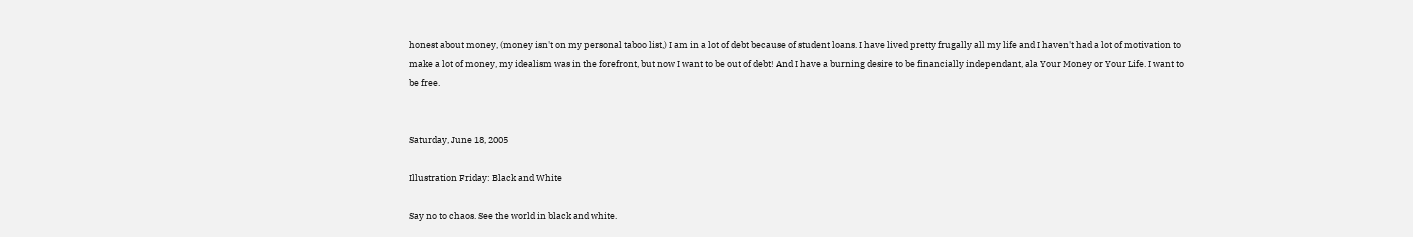honest about money, (money isn't on my personal taboo list,) I am in a lot of debt because of student loans. I have lived pretty frugally all my life and I haven't had a lot of motivation to make a lot of money, my idealism was in the forefront, but now I want to be out of debt! And I have a burning desire to be financially independant, ala Your Money or Your Life. I want to be free.


Saturday, June 18, 2005

Illustration Friday: Black and White

Say no to chaos. See the world in black and white.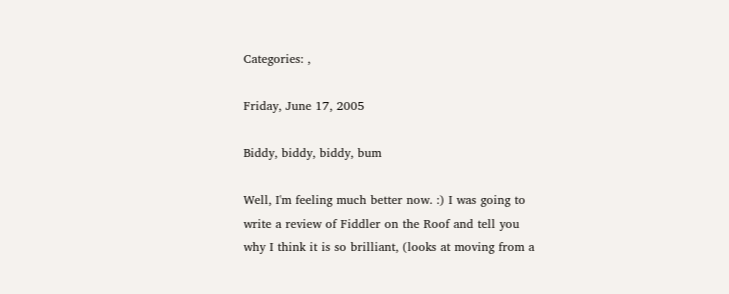Categories: ,

Friday, June 17, 2005

Biddy, biddy, biddy, bum

Well, I'm feeling much better now. :) I was going to write a review of Fiddler on the Roof and tell you why I think it is so brilliant, (looks at moving from a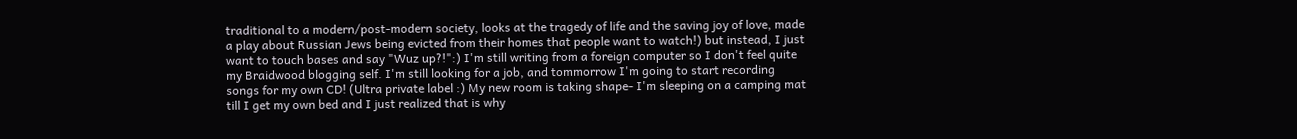traditional to a modern/post-modern society, looks at the tragedy of life and the saving joy of love, made a play about Russian Jews being evicted from their homes that people want to watch!) but instead, I just want to touch bases and say "Wuz up?!":) I'm still writing from a foreign computer so I don't feel quite my Braidwood blogging self. I'm still looking for a job, and tommorrow I'm going to start recording songs for my own CD! (Ultra private label :) My new room is taking shape- I'm sleeping on a camping mat till I get my own bed and I just realized that is why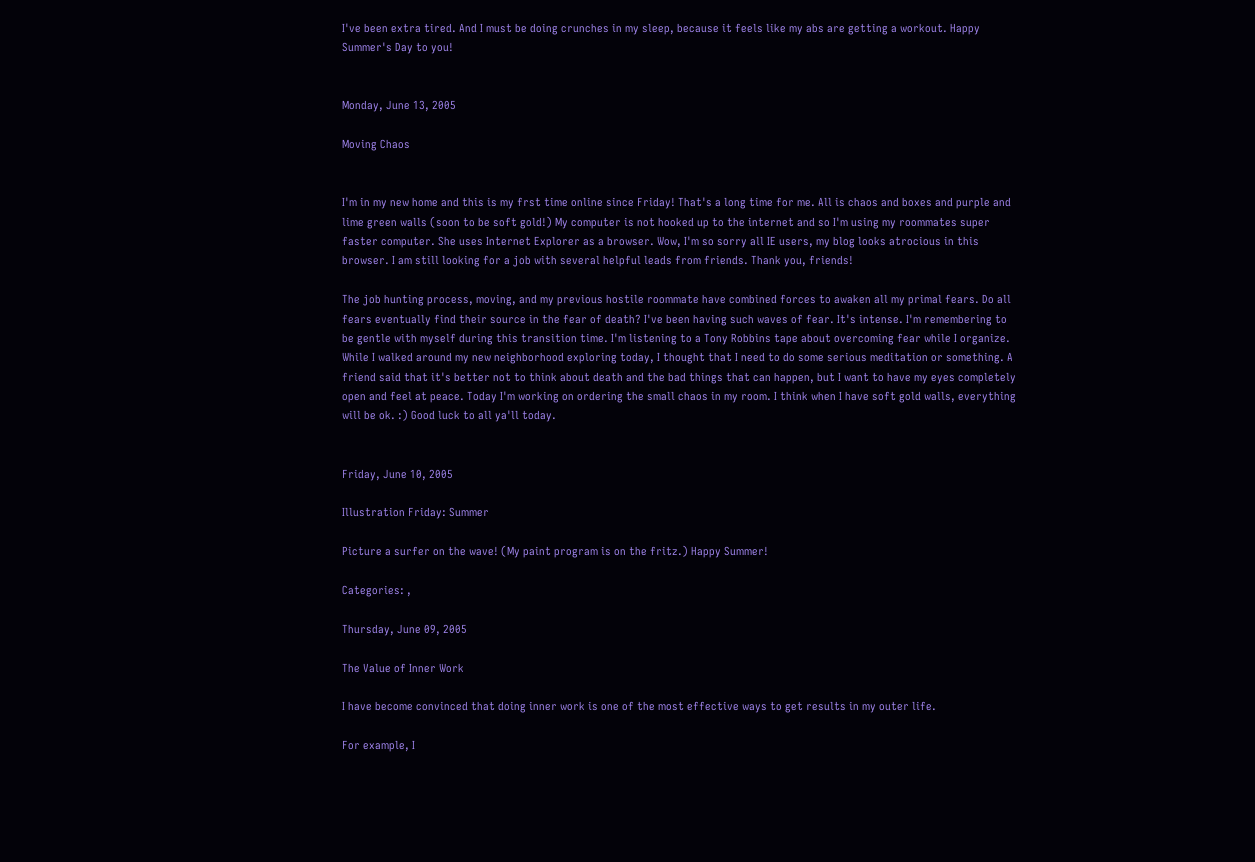I've been extra tired. And I must be doing crunches in my sleep, because it feels like my abs are getting a workout. Happy Summer's Day to you!


Monday, June 13, 2005

Moving Chaos


I'm in my new home and this is my frst time online since Friday! That's a long time for me. All is chaos and boxes and purple and lime green walls (soon to be soft gold!) My computer is not hooked up to the internet and so I'm using my roommates super faster computer. She uses Internet Explorer as a browser. Wow, I'm so sorry all IE users, my blog looks atrocious in this browser. I am still looking for a job with several helpful leads from friends. Thank you, friends!

The job hunting process, moving, and my previous hostile roommate have combined forces to awaken all my primal fears. Do all fears eventually find their source in the fear of death? I've been having such waves of fear. It's intense. I'm remembering to be gentle with myself during this transition time. I'm listening to a Tony Robbins tape about overcoming fear while I organize. While I walked around my new neighborhood exploring today, I thought that I need to do some serious meditation or something. A friend said that it's better not to think about death and the bad things that can happen, but I want to have my eyes completely open and feel at peace. Today I'm working on ordering the small chaos in my room. I think when I have soft gold walls, everything will be ok. :) Good luck to all ya'll today.


Friday, June 10, 2005

Illustration Friday: Summer

Picture a surfer on the wave! (My paint program is on the fritz.) Happy Summer!

Categories: ,

Thursday, June 09, 2005

The Value of Inner Work

I have become convinced that doing inner work is one of the most effective ways to get results in my outer life.

For example, I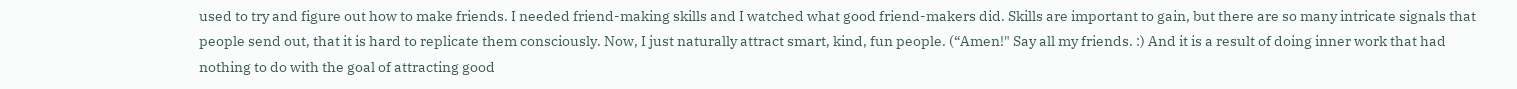used to try and figure out how to make friends. I needed friend-making skills and I watched what good friend-makers did. Skills are important to gain, but there are so many intricate signals that people send out, that it is hard to replicate them consciously. Now, I just naturally attract smart, kind, fun people. (“Amen!" Say all my friends. :) And it is a result of doing inner work that had nothing to do with the goal of attracting good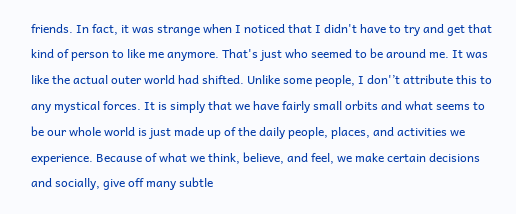friends. In fact, it was strange when I noticed that I didn't have to try and get that kind of person to like me anymore. That's just who seemed to be around me. It was like the actual outer world had shifted. Unlike some people, I don'’t attribute this to any mystical forces. It is simply that we have fairly small orbits and what seems to be our whole world is just made up of the daily people, places, and activities we experience. Because of what we think, believe, and feel, we make certain decisions and socially, give off many subtle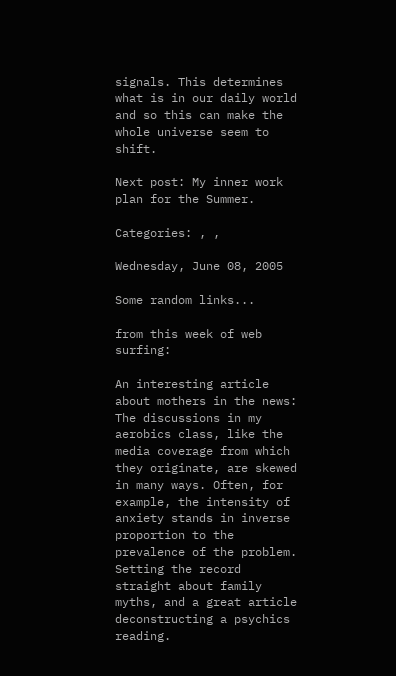signals. This determines what is in our daily world and so this can make the whole universe seem to shift.

Next post: My inner work plan for the Summer.

Categories: , ,

Wednesday, June 08, 2005

Some random links...

from this week of web surfing:

An interesting article about mothers in the news:
The discussions in my aerobics class, like the media coverage from which they originate, are skewed in many ways. Often, for example, the intensity of anxiety stands in inverse proportion to the prevalence of the problem.
Setting the record straight about family myths, and a great article deconstructing a psychics reading.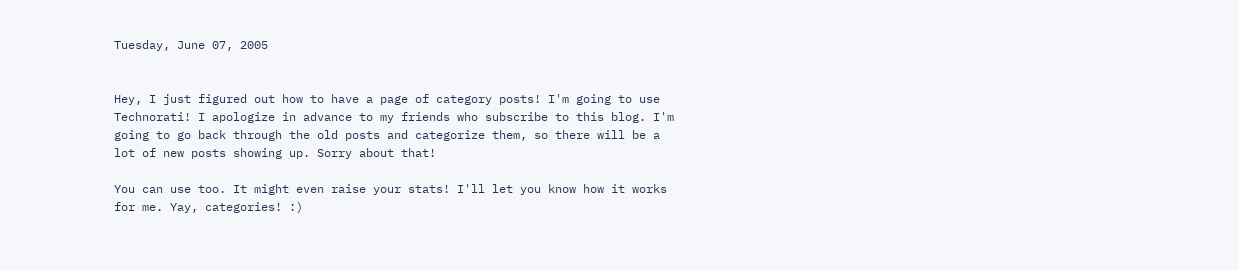Tuesday, June 07, 2005


Hey, I just figured out how to have a page of category posts! I'm going to use Technorati! I apologize in advance to my friends who subscribe to this blog. I'm going to go back through the old posts and categorize them, so there will be a lot of new posts showing up. Sorry about that!

You can use too. It might even raise your stats! I'll let you know how it works for me. Yay, categories! :)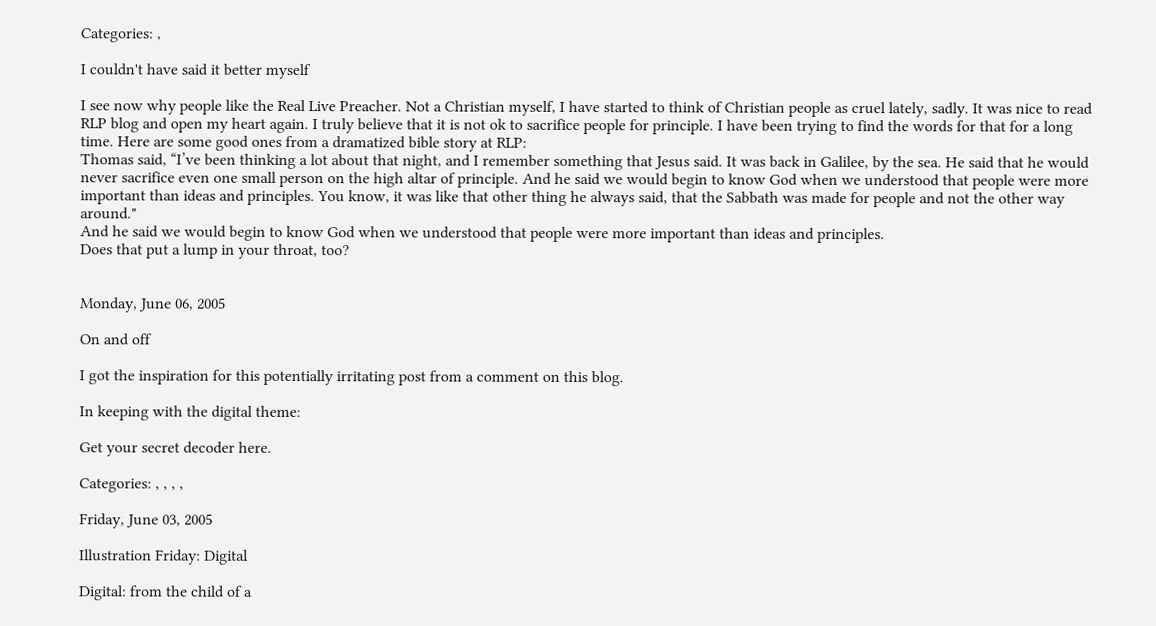Categories: ,

I couldn't have said it better myself

I see now why people like the Real Live Preacher. Not a Christian myself, I have started to think of Christian people as cruel lately, sadly. It was nice to read RLP blog and open my heart again. I truly believe that it is not ok to sacrifice people for principle. I have been trying to find the words for that for a long time. Here are some good ones from a dramatized bible story at RLP:
Thomas said, “I’ve been thinking a lot about that night, and I remember something that Jesus said. It was back in Galilee, by the sea. He said that he would never sacrifice even one small person on the high altar of principle. And he said we would begin to know God when we understood that people were more important than ideas and principles. You know, it was like that other thing he always said, that the Sabbath was made for people and not the other way around."
And he said we would begin to know God when we understood that people were more important than ideas and principles.
Does that put a lump in your throat, too?


Monday, June 06, 2005

On and off

I got the inspiration for this potentially irritating post from a comment on this blog.

In keeping with the digital theme:

Get your secret decoder here.

Categories: , , , ,

Friday, June 03, 2005

Illustration Friday: Digital

Digital: from the child of a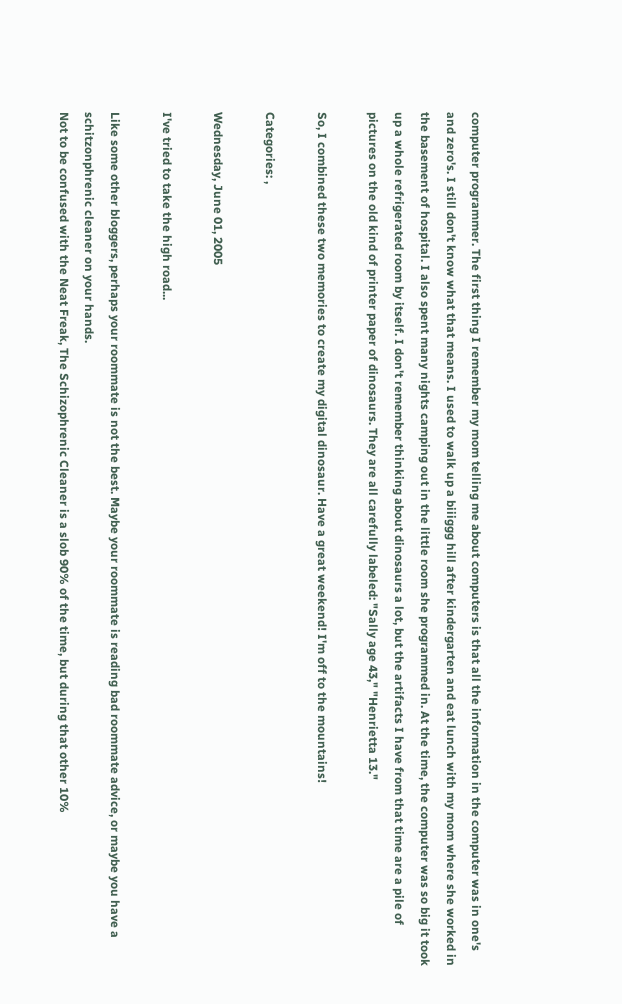computer programmer. The first thing I remember my mom telling me about computers is that all the information in the computer was in one's and zero's. I still don't know what that means. I used to walk up a biiiggg hill after kindergarten and eat lunch with my mom where she worked in the basement of hospital. I also spent many nights camping out in the little room she programmed in. At the time, the computer was so big it took up a whole refrigerated room by itself. I don't remember thinking about dinosaurs a lot, but the artifacts I have from that time are a pile of pictures on the old kind of printer paper of dinosaurs. They are all carefully labeled: "Sally age 43," "Henrietta 13."

So, I combined these two memories to create my digital dinosaur. Have a great weekend! I'm off to the mountains!

Categories: ,

Wednesday, June 01, 2005

I've tried to take the high road...

Like some other bloggers, perhaps your roommate is not the best. Maybe your roommate is reading bad roommate advice, or maybe you have a schitzonphrenic cleaner on your hands.
Not to be confused with the Neat Freak, The Schizophrenic Cleaner is a slob 90% of the time, but during that other 10%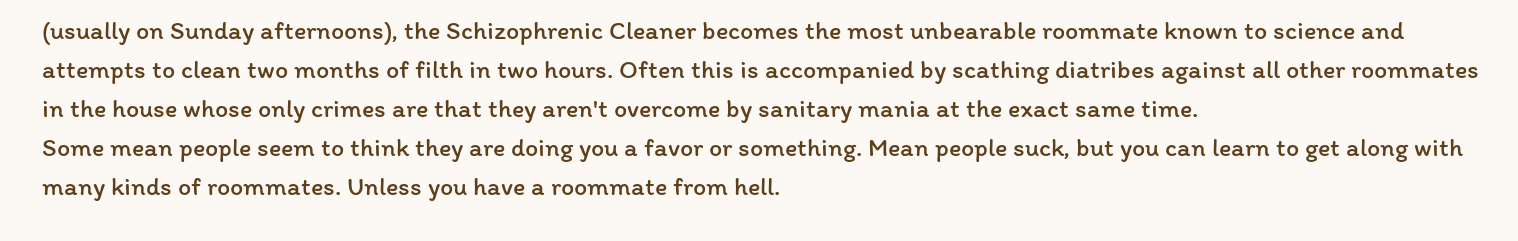(usually on Sunday afternoons), the Schizophrenic Cleaner becomes the most unbearable roommate known to science and attempts to clean two months of filth in two hours. Often this is accompanied by scathing diatribes against all other roommates in the house whose only crimes are that they aren't overcome by sanitary mania at the exact same time.
Some mean people seem to think they are doing you a favor or something. Mean people suck, but you can learn to get along with many kinds of roommates. Unless you have a roommate from hell.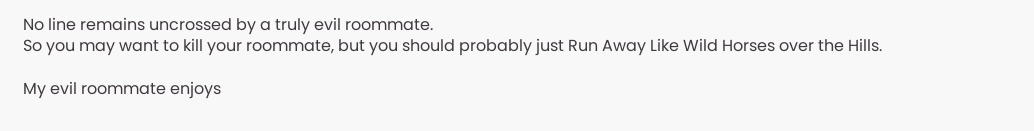No line remains uncrossed by a truly evil roommate.
So you may want to kill your roommate, but you should probably just Run Away Like Wild Horses over the Hills.

My evil roommate enjoys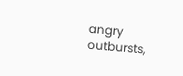angry outbursts,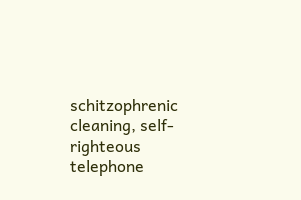schitzophrenic cleaning, self-righteous telephone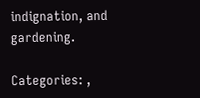indignation, and gardening.

Categories: ,